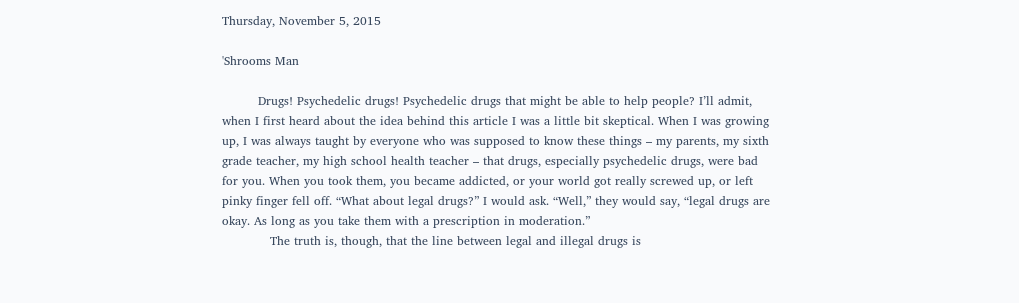Thursday, November 5, 2015

'Shrooms Man

         Drugs! Psychedelic drugs! Psychedelic drugs that might be able to help people? I’ll admit, when I first heard about the idea behind this article I was a little bit skeptical. When I was growing up, I was always taught by everyone who was supposed to know these things – my parents, my sixth grade teacher, my high school health teacher – that drugs, especially psychedelic drugs, were bad for you. When you took them, you became addicted, or your world got really screwed up, or left pinky finger fell off. “What about legal drugs?” I would ask. “Well,” they would say, “legal drugs are okay. As long as you take them with a prescription in moderation.”
            The truth is, though, that the line between legal and illegal drugs is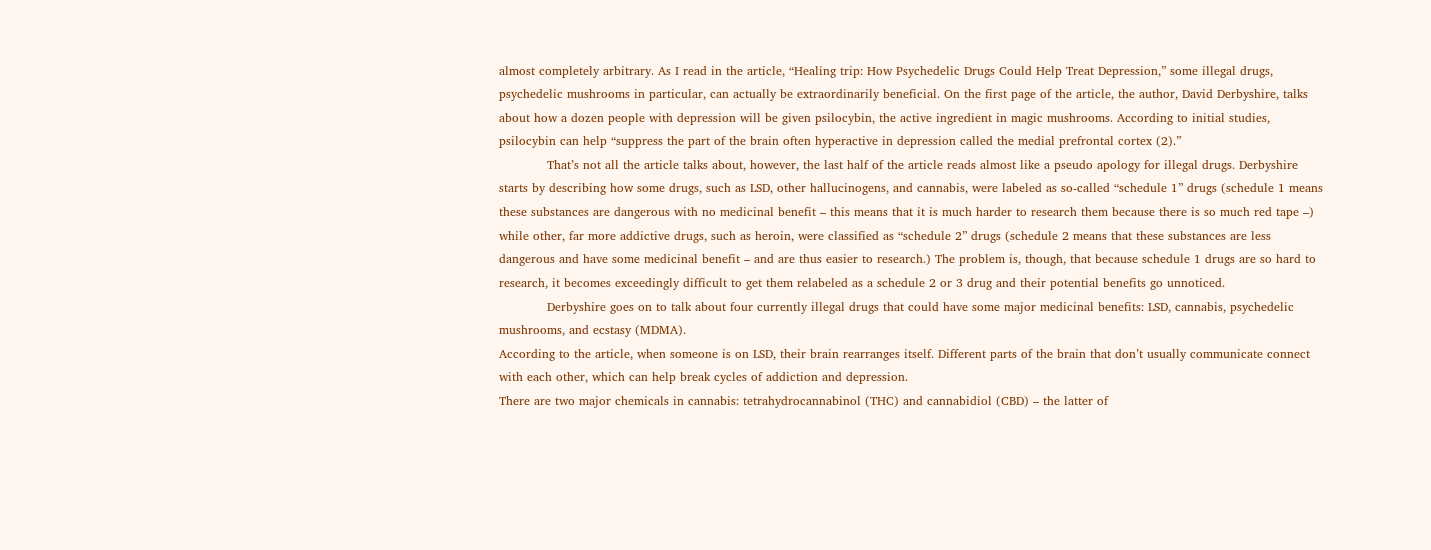almost completely arbitrary. As I read in the article, “Healing trip: How Psychedelic Drugs Could Help Treat Depression,” some illegal drugs, psychedelic mushrooms in particular, can actually be extraordinarily beneficial. On the first page of the article, the author, David Derbyshire, talks about how a dozen people with depression will be given psilocybin, the active ingredient in magic mushrooms. According to initial studies, psilocybin can help “suppress the part of the brain often hyperactive in depression called the medial prefrontal cortex (2).”
            That’s not all the article talks about, however, the last half of the article reads almost like a pseudo apology for illegal drugs. Derbyshire starts by describing how some drugs, such as LSD, other hallucinogens, and cannabis, were labeled as so-called “schedule 1” drugs (schedule 1 means these substances are dangerous with no medicinal benefit – this means that it is much harder to research them because there is so much red tape –) while other, far more addictive drugs, such as heroin, were classified as “schedule 2” drugs (schedule 2 means that these substances are less dangerous and have some medicinal benefit – and are thus easier to research.) The problem is, though, that because schedule 1 drugs are so hard to research, it becomes exceedingly difficult to get them relabeled as a schedule 2 or 3 drug and their potential benefits go unnoticed.
            Derbyshire goes on to talk about four currently illegal drugs that could have some major medicinal benefits: LSD, cannabis, psychedelic mushrooms, and ecstasy (MDMA).
According to the article, when someone is on LSD, their brain rearranges itself. Different parts of the brain that don’t usually communicate connect with each other, which can help break cycles of addiction and depression.
There are two major chemicals in cannabis: tetrahydrocannabinol (THC) and cannabidiol (CBD) – the latter of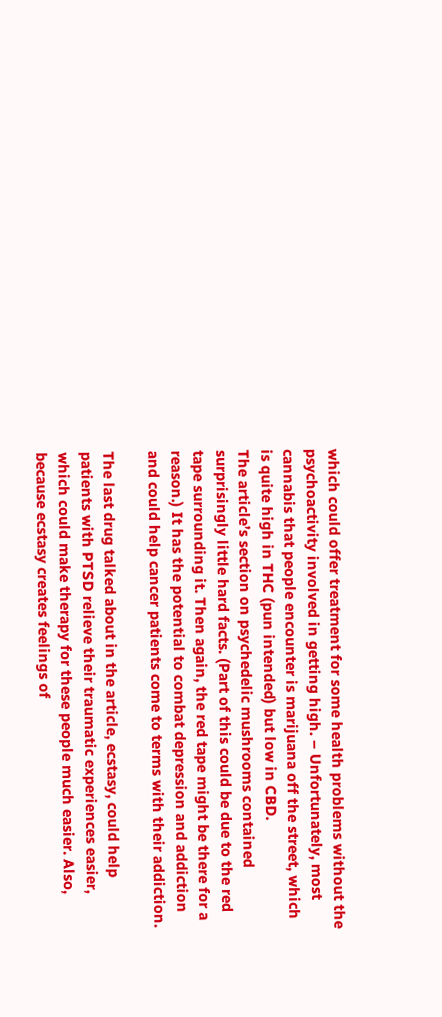which could offer treatment for some health problems without the psychoactivity involved in getting high. – Unfortunately, most cannabis that people encounter is marijuana off the street, which is quite high in THC (pun intended) but low in CBD.
The article’s section on psychedelic mushrooms contained surprisingly little hard facts. (Part of this could be due to the red tape surrounding it. Then again, the red tape might be there for a reason.) It has the potential to combat depression and addiction and could help cancer patients come to terms with their addiction.

The last drug talked about in the article, ecstasy, could help patients with PTSD relieve their traumatic experiences easier, which could make therapy for these people much easier. Also, because ecstasy creates feelings of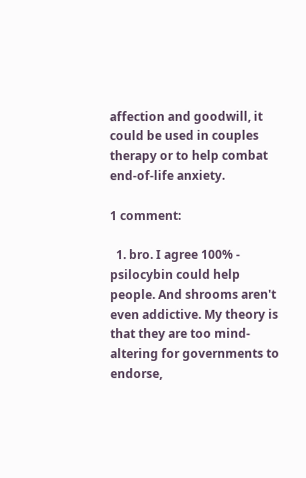affection and goodwill, it could be used in couples therapy or to help combat end-of-life anxiety.

1 comment:

  1. bro. I agree 100% - psilocybin could help people. And shrooms aren't even addictive. My theory is that they are too mind-altering for governments to endorse,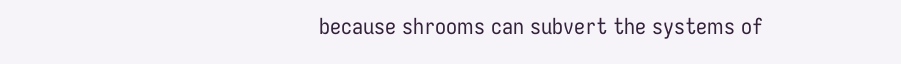because shrooms can subvert the systems of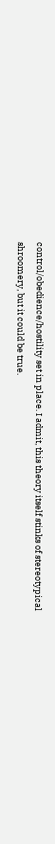control/obedience/hostility set in place. I admit, this theory itself stinks of stereotypical shroomery, but it could be true.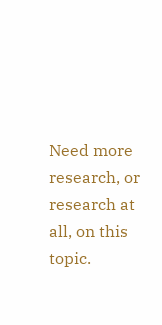Need more research, or research at all, on this topic.